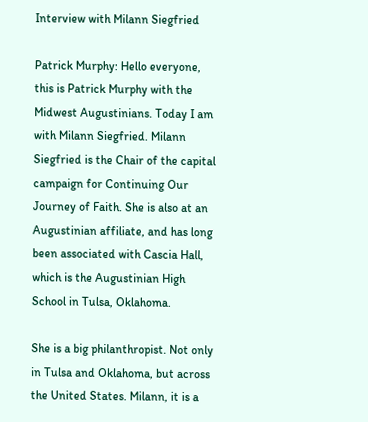Interview with Milann Siegfried

Patrick Murphy: Hello everyone, this is Patrick Murphy with the Midwest Augustinians. Today I am with Milann Siegfried. Milann Siegfried is the Chair of the capital campaign for Continuing Our Journey of Faith. She is also at an Augustinian affiliate, and has long been associated with Cascia Hall, which is the Augustinian High School in Tulsa, Oklahoma.

She is a big philanthropist. Not only in Tulsa and Oklahoma, but across the United States. Milann, it is a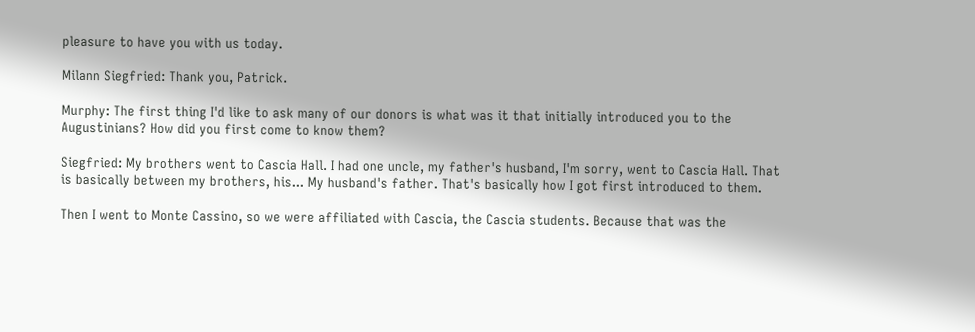pleasure to have you with us today.

Milann Siegfried: Thank you, Patrick.

Murphy: The first thing I'd like to ask many of our donors is what was it that initially introduced you to the Augustinians? How did you first come to know them?

Siegfried: My brothers went to Cascia Hall. I had one uncle, my father's husband, I'm sorry, went to Cascia Hall. That is basically between my brothers, his... My husband's father. That's basically how I got first introduced to them.

Then I went to Monte Cassino, so we were affiliated with Cascia, the Cascia students. Because that was the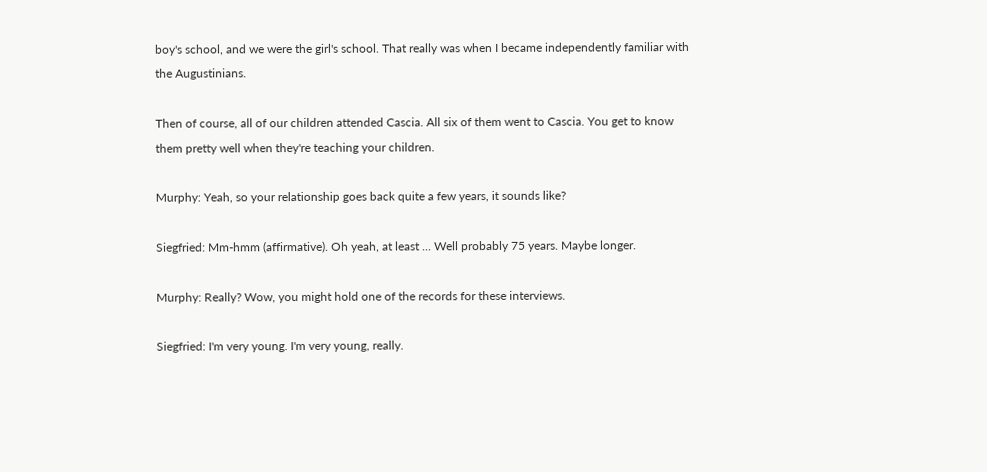boy's school, and we were the girl's school. That really was when I became independently familiar with the Augustinians.

Then of course, all of our children attended Cascia. All six of them went to Cascia. You get to know them pretty well when they're teaching your children.

Murphy: Yeah, so your relationship goes back quite a few years, it sounds like?

Siegfried: Mm-hmm (affirmative). Oh yeah, at least ... Well probably 75 years. Maybe longer.

Murphy: Really? Wow, you might hold one of the records for these interviews.

Siegfried: I'm very young. I'm very young, really.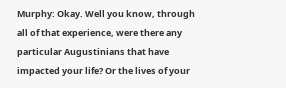Murphy: Okay. Well you know, through all of that experience, were there any particular Augustinians that have impacted your life? Or the lives of your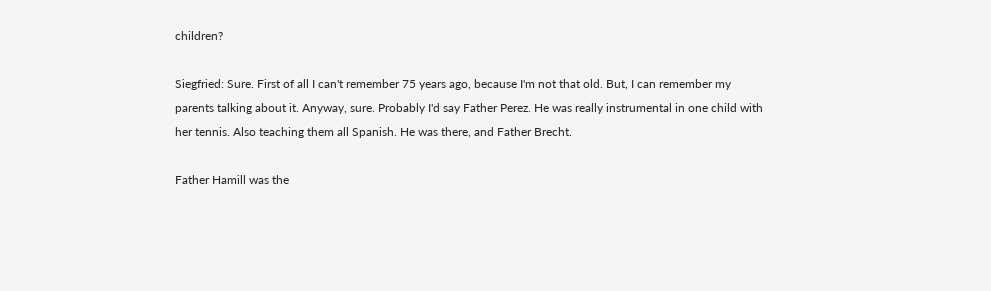children?

Siegfried: Sure. First of all I can't remember 75 years ago, because I'm not that old. But, I can remember my parents talking about it. Anyway, sure. Probably I'd say Father Perez. He was really instrumental in one child with her tennis. Also teaching them all Spanish. He was there, and Father Brecht.

Father Hamill was the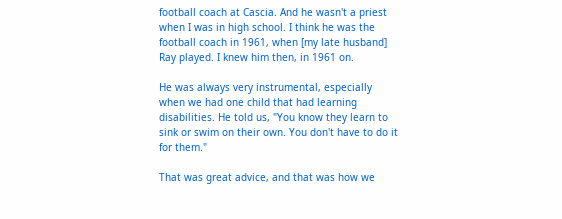football coach at Cascia. And he wasn't a priest when I was in high school. I think he was the football coach in 1961, when [my late husband] Ray played. I knew him then, in 1961 on.

He was always very instrumental, especially when we had one child that had learning disabilities. He told us, "You know they learn to sink or swim on their own. You don't have to do it for them."

That was great advice, and that was how we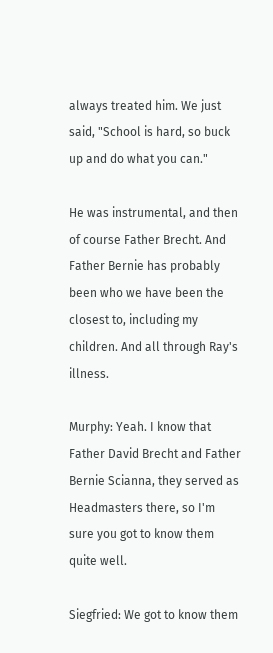always treated him. We just said, "School is hard, so buck up and do what you can."

He was instrumental, and then of course Father Brecht. And Father Bernie has probably been who we have been the closest to, including my children. And all through Ray's illness.

Murphy: Yeah. I know that Father David Brecht and Father Bernie Scianna, they served as Headmasters there, so I'm sure you got to know them quite well.

Siegfried: We got to know them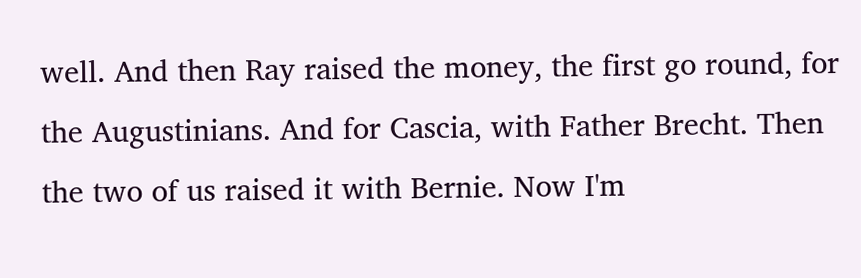well. And then Ray raised the money, the first go round, for the Augustinians. And for Cascia, with Father Brecht. Then the two of us raised it with Bernie. Now I'm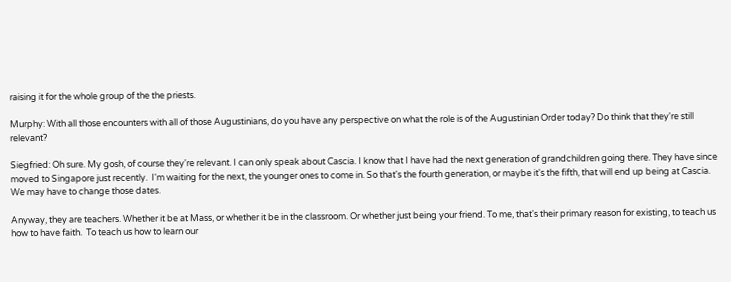raising it for the whole group of the the priests.

Murphy: With all those encounters with all of those Augustinians, do you have any perspective on what the role is of the Augustinian Order today? Do think that they're still relevant?

Siegfried: Oh sure. My gosh, of course they're relevant. I can only speak about Cascia. I know that I have had the next generation of grandchildren going there. They have since moved to Singapore just recently.  I'm waiting for the next, the younger ones to come in. So that's the fourth generation, or maybe it's the fifth, that will end up being at Cascia. We may have to change those dates.

Anyway, they are teachers. Whether it be at Mass, or whether it be in the classroom. Or whether just being your friend. To me, that's their primary reason for existing, to teach us how to have faith.  To teach us how to learn our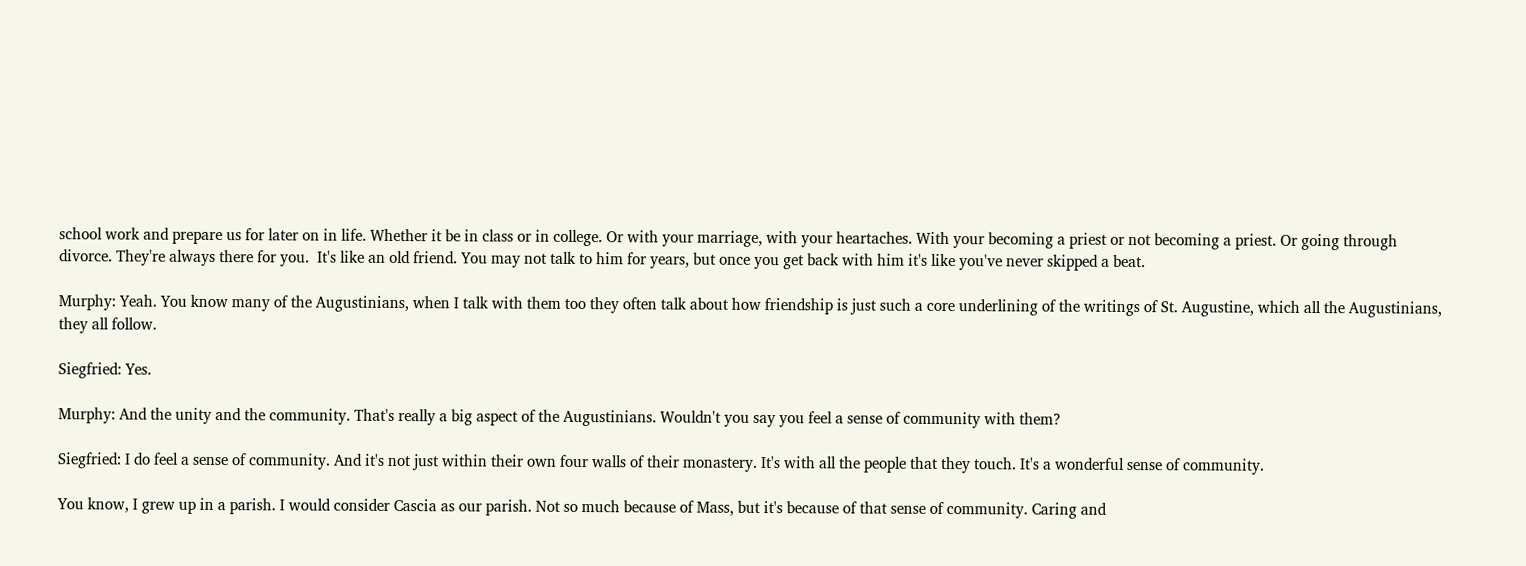school work and prepare us for later on in life. Whether it be in class or in college. Or with your marriage, with your heartaches. With your becoming a priest or not becoming a priest. Or going through divorce. They're always there for you.  It's like an old friend. You may not talk to him for years, but once you get back with him it's like you've never skipped a beat.

Murphy: Yeah. You know many of the Augustinians, when I talk with them too they often talk about how friendship is just such a core underlining of the writings of St. Augustine, which all the Augustinians, they all follow.

Siegfried: Yes.

Murphy: And the unity and the community. That's really a big aspect of the Augustinians. Wouldn't you say you feel a sense of community with them?

Siegfried: I do feel a sense of community. And it's not just within their own four walls of their monastery. It's with all the people that they touch. It's a wonderful sense of community.

You know, I grew up in a parish. I would consider Cascia as our parish. Not so much because of Mass, but it's because of that sense of community. Caring and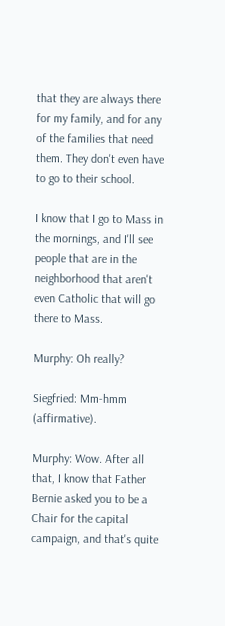that they are always there for my family, and for any of the families that need them. They don't even have to go to their school.

I know that I go to Mass in the mornings, and I'll see people that are in the neighborhood that aren't even Catholic that will go there to Mass.

Murphy: Oh really?

Siegfried: Mm-hmm (affirmative).

Murphy: Wow. After all that, I know that Father Bernie asked you to be a Chair for the capital campaign, and that's quite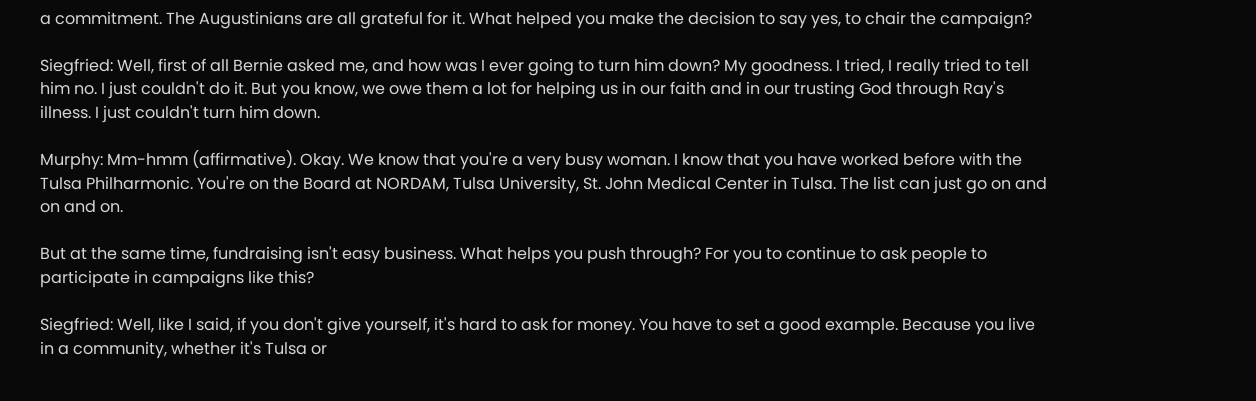a commitment. The Augustinians are all grateful for it. What helped you make the decision to say yes, to chair the campaign?

Siegfried: Well, first of all Bernie asked me, and how was I ever going to turn him down? My goodness. I tried, I really tried to tell him no. I just couldn't do it. But you know, we owe them a lot for helping us in our faith and in our trusting God through Ray's illness. I just couldn't turn him down.

Murphy: Mm-hmm (affirmative). Okay. We know that you're a very busy woman. I know that you have worked before with the Tulsa Philharmonic. You're on the Board at NORDAM, Tulsa University, St. John Medical Center in Tulsa. The list can just go on and on and on.

But at the same time, fundraising isn't easy business. What helps you push through? For you to continue to ask people to participate in campaigns like this?

Siegfried: Well, like I said, if you don't give yourself, it's hard to ask for money. You have to set a good example. Because you live in a community, whether it's Tulsa or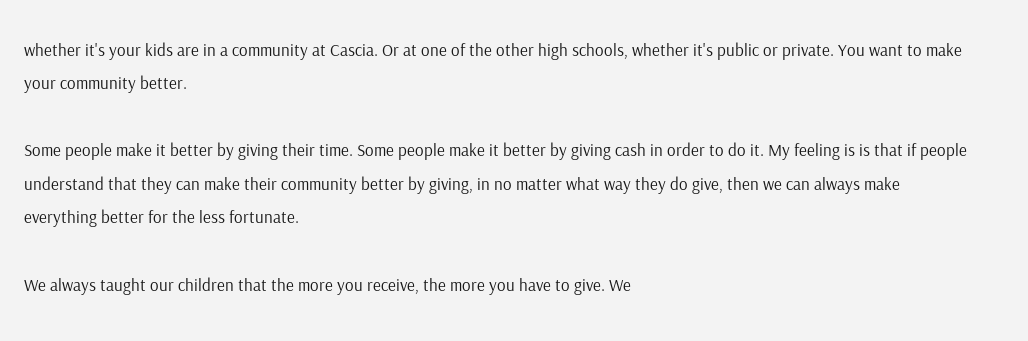whether it's your kids are in a community at Cascia. Or at one of the other high schools, whether it's public or private. You want to make your community better.

Some people make it better by giving their time. Some people make it better by giving cash in order to do it. My feeling is is that if people understand that they can make their community better by giving, in no matter what way they do give, then we can always make everything better for the less fortunate.

We always taught our children that the more you receive, the more you have to give. We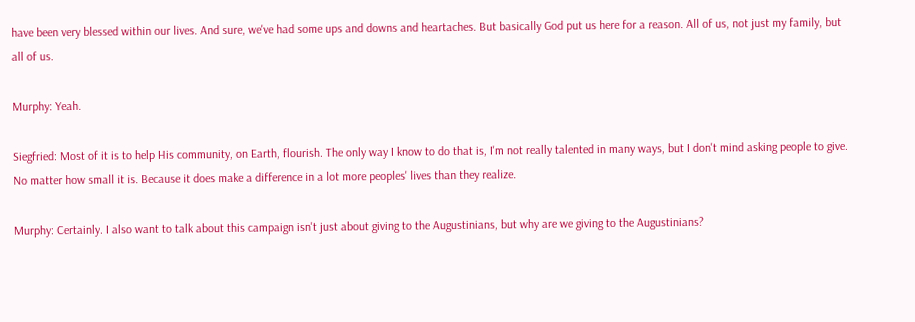have been very blessed within our lives. And sure, we've had some ups and downs and heartaches. But basically God put us here for a reason. All of us, not just my family, but all of us.

Murphy: Yeah.

Siegfried: Most of it is to help His community, on Earth, flourish. The only way I know to do that is, I'm not really talented in many ways, but I don't mind asking people to give. No matter how small it is. Because it does make a difference in a lot more peoples' lives than they realize.

Murphy: Certainly. I also want to talk about this campaign isn't just about giving to the Augustinians, but why are we giving to the Augustinians?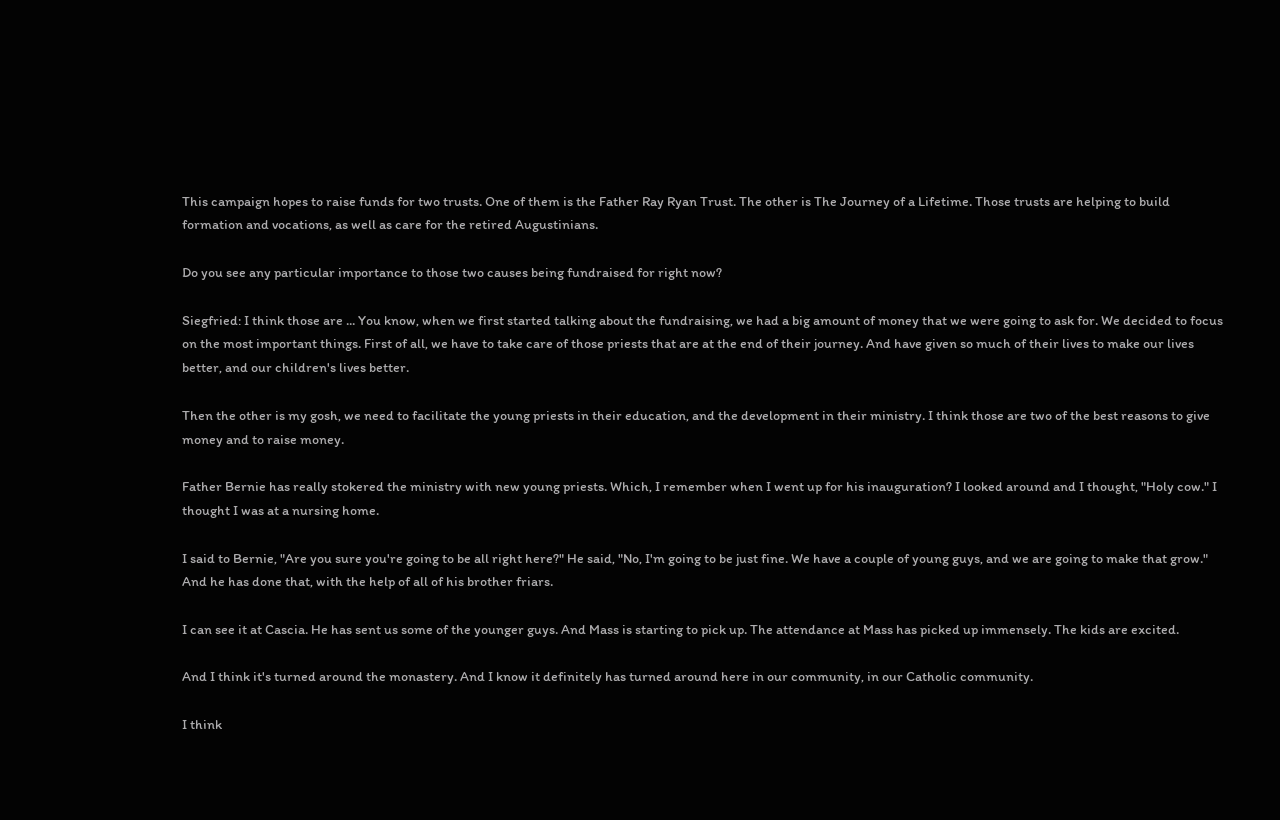This campaign hopes to raise funds for two trusts. One of them is the Father Ray Ryan Trust. The other is The Journey of a Lifetime. Those trusts are helping to build formation and vocations, as well as care for the retired Augustinians.

Do you see any particular importance to those two causes being fundraised for right now?

Siegfried: I think those are ... You know, when we first started talking about the fundraising, we had a big amount of money that we were going to ask for. We decided to focus on the most important things. First of all, we have to take care of those priests that are at the end of their journey. And have given so much of their lives to make our lives better, and our children's lives better.

Then the other is my gosh, we need to facilitate the young priests in their education, and the development in their ministry. I think those are two of the best reasons to give money and to raise money.

Father Bernie has really stokered the ministry with new young priests. Which, I remember when I went up for his inauguration? I looked around and I thought, "Holy cow." I thought I was at a nursing home.

I said to Bernie, "Are you sure you're going to be all right here?" He said, "No, I'm going to be just fine. We have a couple of young guys, and we are going to make that grow." And he has done that, with the help of all of his brother friars.

I can see it at Cascia. He has sent us some of the younger guys. And Mass is starting to pick up. The attendance at Mass has picked up immensely. The kids are excited.

And I think it's turned around the monastery. And I know it definitely has turned around here in our community, in our Catholic community.

I think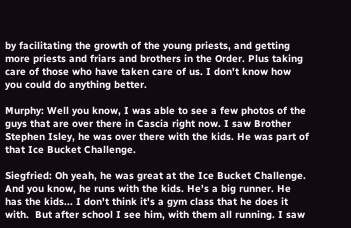by facilitating the growth of the young priests, and getting more priests and friars and brothers in the Order. Plus taking care of those who have taken care of us. I don't know how you could do anything better.

Murphy: Well you know, I was able to see a few photos of the guys that are over there in Cascia right now. I saw Brother Stephen Isley, he was over there with the kids. He was part of that Ice Bucket Challenge.

Siegfried: Oh yeah, he was great at the Ice Bucket Challenge. And you know, he runs with the kids. He's a big runner. He has the kids... I don't think it's a gym class that he does it with.  But after school I see him, with them all running. I saw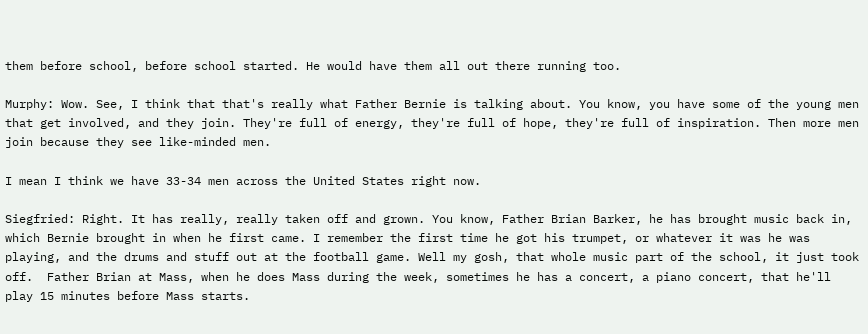them before school, before school started. He would have them all out there running too.

Murphy: Wow. See, I think that that's really what Father Bernie is talking about. You know, you have some of the young men that get involved, and they join. They're full of energy, they're full of hope, they're full of inspiration. Then more men join because they see like-minded men.

I mean I think we have 33-34 men across the United States right now.

Siegfried: Right. It has really, really taken off and grown. You know, Father Brian Barker, he has brought music back in, which Bernie brought in when he first came. I remember the first time he got his trumpet, or whatever it was he was playing, and the drums and stuff out at the football game. Well my gosh, that whole music part of the school, it just took off.  Father Brian at Mass, when he does Mass during the week, sometimes he has a concert, a piano concert, that he'll play 15 minutes before Mass starts.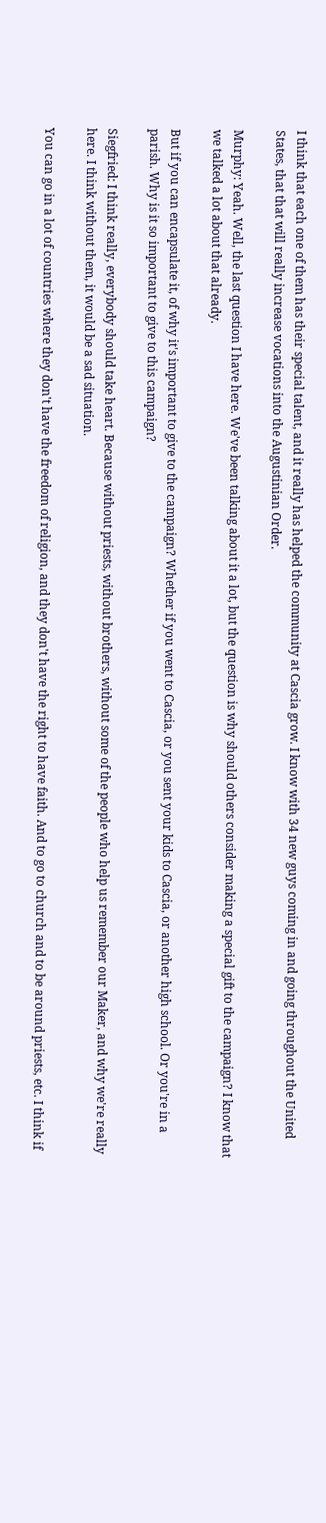I think that each one of them has their special talent, and it really has helped the community at Cascia grow. I know with 34 new guys coming in and going throughout the United States, that that will really increase vocations into the Augustinian Order.

Murphy: Yeah. Well, the last question I have here. We've been talking about it a lot, but the question is why should others consider making a special gift to the campaign? I know that we talked a lot about that already.

But if you can encapsulate it, of why it's important to give to the campaign? Whether if you went to Cascia, or you sent your kids to Cascia, or another high school. Or you're in a parish. Why is it so important to give to this campaign?

Siegfried: I think really, everybody should take heart. Because without priests, without brothers, without some of the people who help us remember our Maker, and why we're really here. I think without them, it would be a sad situation.

You can go in a lot of countries where they don't have the freedom of religion, and they don't have the right to have faith. And to go to church and to be around priests, etc. I think if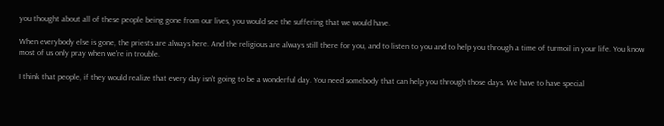you thought about all of these people being gone from our lives, you would see the suffering that we would have.

When everybody else is gone, the priests are always here. And the religious are always still there for you, and to listen to you and to help you through a time of turmoil in your life. You know most of us only pray when we're in trouble.

I think that people, if they would realize that every day isn't going to be a wonderful day. You need somebody that can help you through those days. We have to have special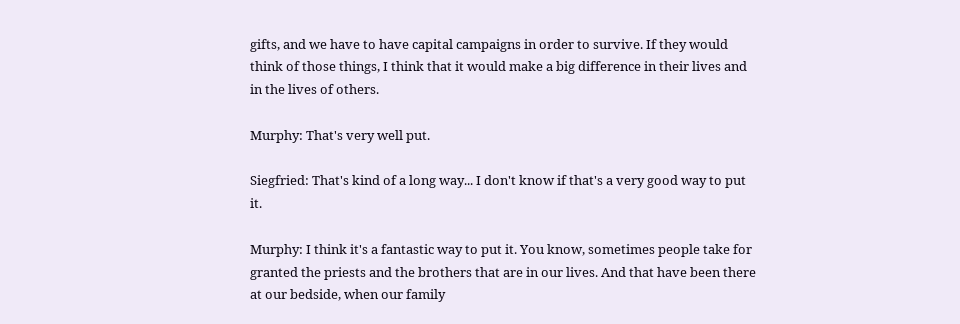gifts, and we have to have capital campaigns in order to survive. If they would think of those things, I think that it would make a big difference in their lives and in the lives of others.

Murphy: That's very well put.

Siegfried: That's kind of a long way... I don't know if that's a very good way to put it.

Murphy: I think it's a fantastic way to put it. You know, sometimes people take for granted the priests and the brothers that are in our lives. And that have been there at our bedside, when our family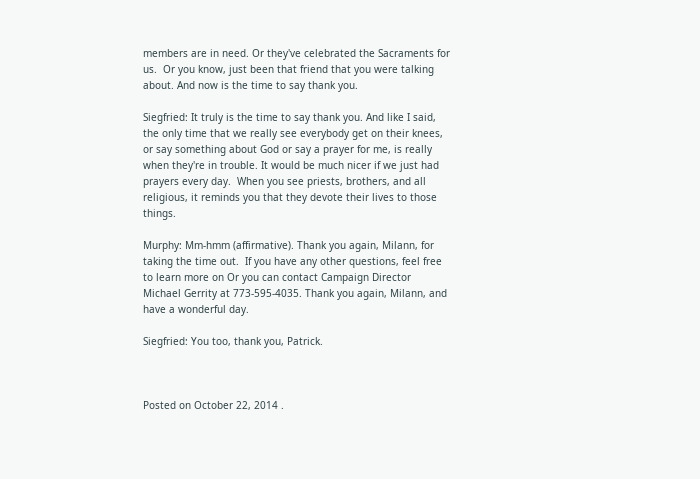members are in need. Or they've celebrated the Sacraments for us.  Or you know, just been that friend that you were talking about. And now is the time to say thank you.

Siegfried: It truly is the time to say thank you. And like I said, the only time that we really see everybody get on their knees, or say something about God or say a prayer for me, is really when they're in trouble. It would be much nicer if we just had prayers every day.  When you see priests, brothers, and all religious, it reminds you that they devote their lives to those things.

Murphy: Mm-hmm (affirmative). Thank you again, Milann, for taking the time out.  If you have any other questions, feel free to learn more on Or you can contact Campaign Director Michael Gerrity at 773-595-4035. Thank you again, Milann, and have a wonderful day.

Siegfried: You too, thank you, Patrick.



Posted on October 22, 2014 .